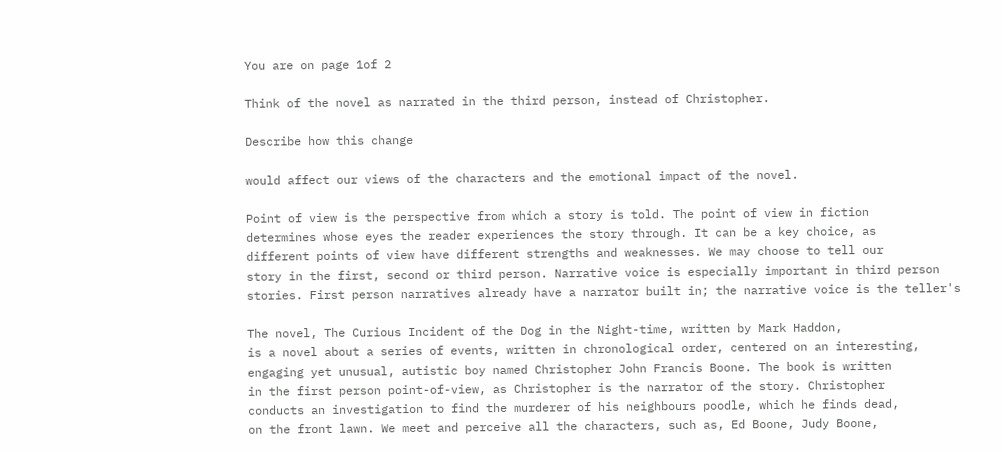You are on page 1of 2

Think of the novel as narrated in the third person, instead of Christopher.

Describe how this change

would affect our views of the characters and the emotional impact of the novel.

Point of view is the perspective from which a story is told. The point of view in fiction
determines whose eyes the reader experiences the story through. It can be a key choice, as
different points of view have different strengths and weaknesses. We may choose to tell our
story in the first, second or third person. Narrative voice is especially important in third person
stories. First person narratives already have a narrator built in; the narrative voice is the teller's

The novel, The Curious Incident of the Dog in the Night-time, written by Mark Haddon,
is a novel about a series of events, written in chronological order, centered on an interesting,
engaging yet unusual, autistic boy named Christopher John Francis Boone. The book is written
in the first person point-of-view, as Christopher is the narrator of the story. Christopher
conducts an investigation to find the murderer of his neighbours poodle, which he finds dead,
on the front lawn. We meet and perceive all the characters, such as, Ed Boone, Judy Boone,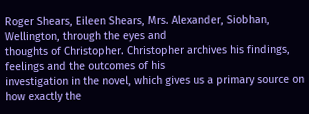Roger Shears, Eileen Shears, Mrs. Alexander, Siobhan, Wellington, through the eyes and
thoughts of Christopher. Christopher archives his findings, feelings and the outcomes of his
investigation in the novel, which gives us a primary source on how exactly the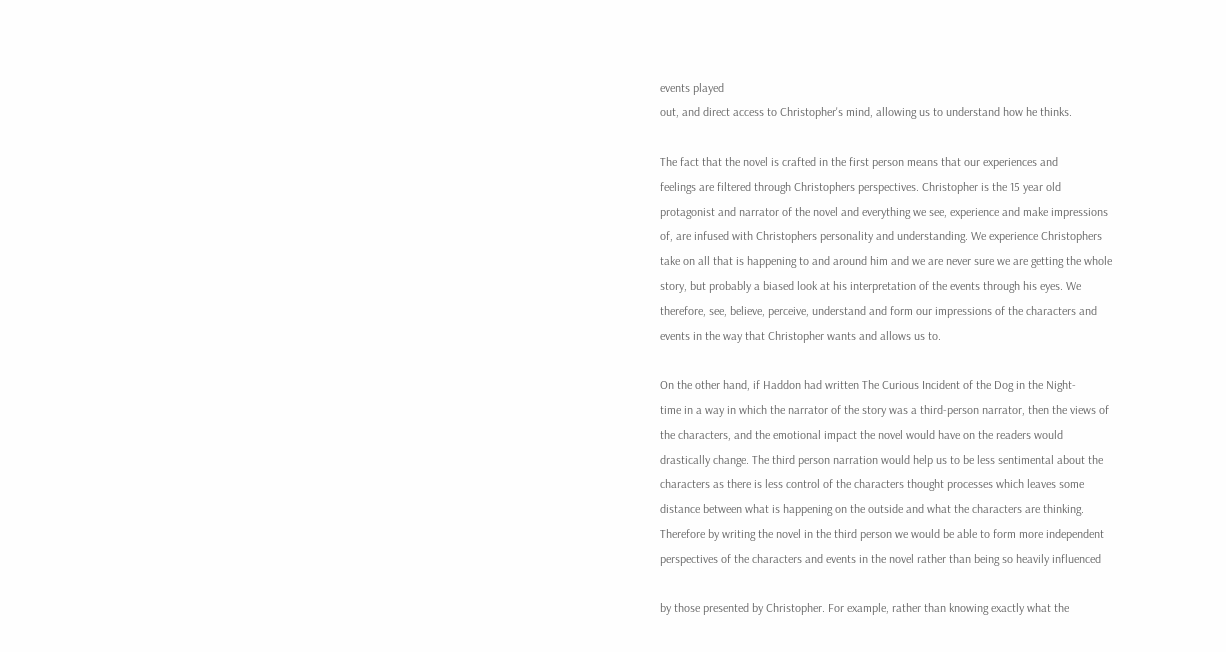events played
out, and direct access to Christopher's mind, allowing us to understand how he thinks.

The fact that the novel is crafted in the first person means that our experiences and
feelings are filtered through Christophers perspectives. Christopher is the 15 year old
protagonist and narrator of the novel and everything we see, experience and make impressions
of, are infused with Christophers personality and understanding. We experience Christophers
take on all that is happening to and around him and we are never sure we are getting the whole
story, but probably a biased look at his interpretation of the events through his eyes. We
therefore, see, believe, perceive, understand and form our impressions of the characters and
events in the way that Christopher wants and allows us to.

On the other hand, if Haddon had written The Curious Incident of the Dog in the Night-
time in a way in which the narrator of the story was a third-person narrator, then the views of
the characters, and the emotional impact the novel would have on the readers would
drastically change. The third person narration would help us to be less sentimental about the
characters as there is less control of the characters thought processes which leaves some
distance between what is happening on the outside and what the characters are thinking.
Therefore by writing the novel in the third person we would be able to form more independent
perspectives of the characters and events in the novel rather than being so heavily influenced

by those presented by Christopher. For example, rather than knowing exactly what the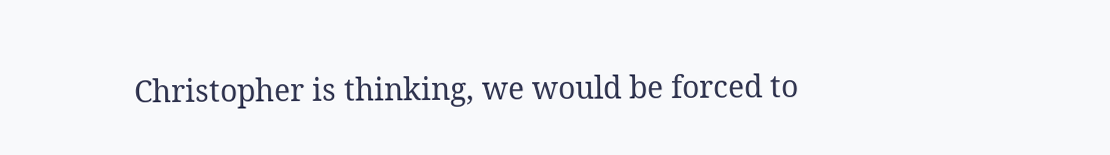Christopher is thinking, we would be forced to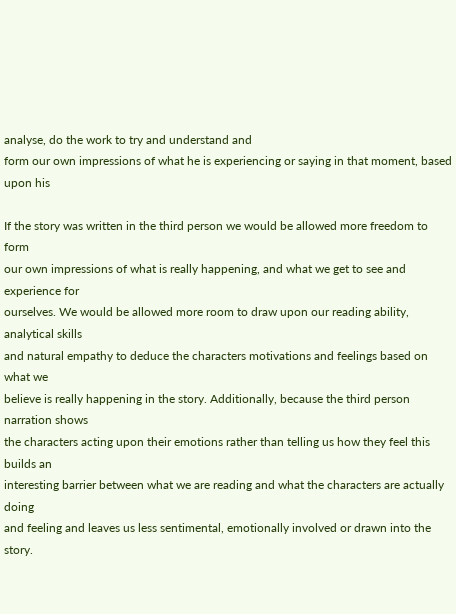analyse, do the work to try and understand and
form our own impressions of what he is experiencing or saying in that moment, based upon his

If the story was written in the third person we would be allowed more freedom to form
our own impressions of what is really happening, and what we get to see and experience for
ourselves. We would be allowed more room to draw upon our reading ability, analytical skills
and natural empathy to deduce the characters motivations and feelings based on what we
believe is really happening in the story. Additionally, because the third person narration shows
the characters acting upon their emotions rather than telling us how they feel this builds an
interesting barrier between what we are reading and what the characters are actually doing
and feeling and leaves us less sentimental, emotionally involved or drawn into the story.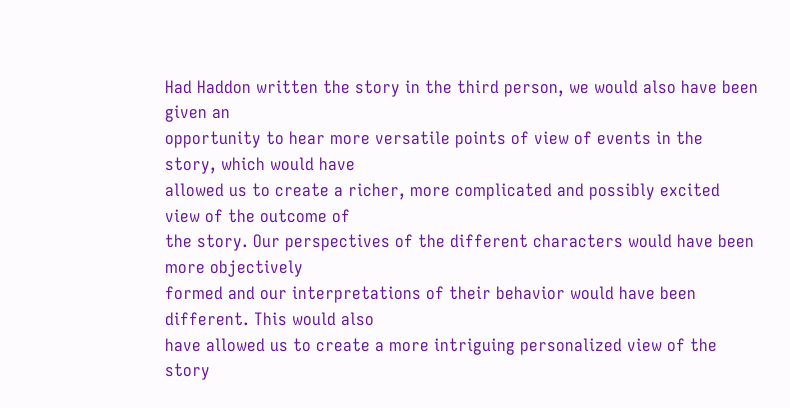Had Haddon written the story in the third person, we would also have been given an
opportunity to hear more versatile points of view of events in the story, which would have
allowed us to create a richer, more complicated and possibly excited view of the outcome of
the story. Our perspectives of the different characters would have been more objectively
formed and our interpretations of their behavior would have been different. This would also
have allowed us to create a more intriguing personalized view of the story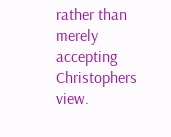rather than merely
accepting Christophers view.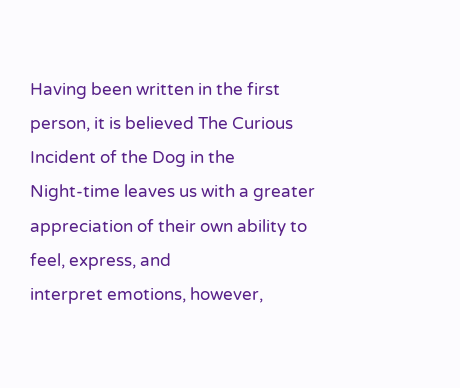Having been written in the first person, it is believed The Curious Incident of the Dog in the
Night-time leaves us with a greater appreciation of their own ability to feel, express, and
interpret emotions, however,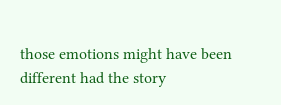those emotions might have been different had the story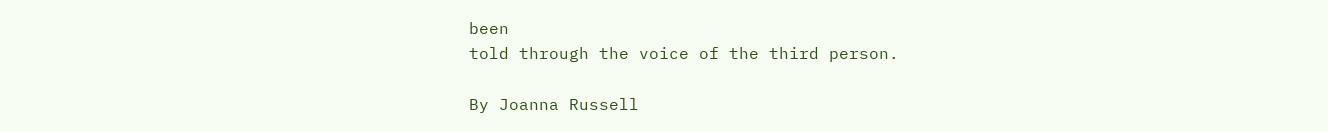been
told through the voice of the third person.

By Joanna Russell